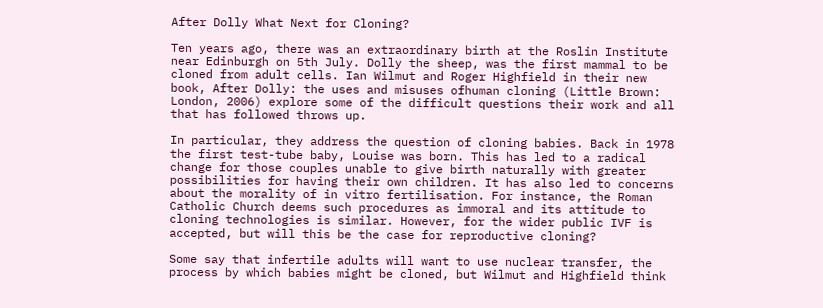After Dolly What Next for Cloning?

Ten years ago, there was an extraordinary birth at the Roslin Institute near Edinburgh on 5th July. Dolly the sheep, was the first mammal to be cloned from adult cells. Ian Wilmut and Roger Highfield in their new book, After Dolly: the uses and misuses ofhuman cloning (Little Brown: London, 2006) explore some of the difficult questions their work and all that has followed throws up.

In particular, they address the question of cloning babies. Back in 1978 the first test-tube baby, Louise was born. This has led to a radical change for those couples unable to give birth naturally with greater possibilities for having their own children. It has also led to concerns about the morality of in vitro fertilisation. For instance, the Roman Catholic Church deems such procedures as immoral and its attitude to cloning technologies is similar. However, for the wider public IVF is accepted, but will this be the case for reproductive cloning?

Some say that infertile adults will want to use nuclear transfer, the process by which babies might be cloned, but Wilmut and Highfield think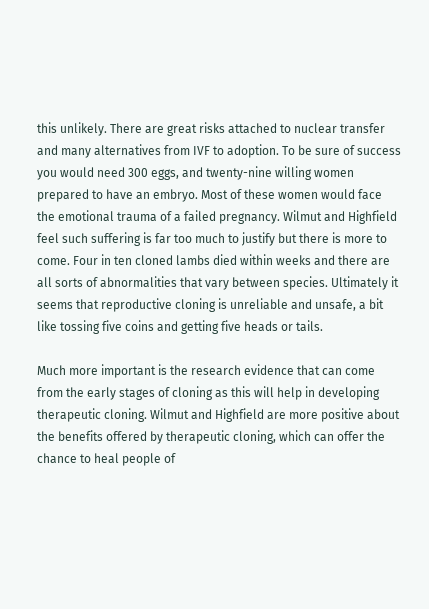this unlikely. There are great risks attached to nuclear transfer and many alternatives from IVF to adoption. To be sure of success you would need 300 eggs, and twenty-nine willing women prepared to have an embryo. Most of these women would face the emotional trauma of a failed pregnancy. Wilmut and Highfield feel such suffering is far too much to justify but there is more to come. Four in ten cloned lambs died within weeks and there are all sorts of abnormalities that vary between species. Ultimately it seems that reproductive cloning is unreliable and unsafe, a bit like tossing five coins and getting five heads or tails.

Much more important is the research evidence that can come from the early stages of cloning as this will help in developing therapeutic cloning. Wilmut and Highfield are more positive about the benefits offered by therapeutic cloning, which can offer the chance to heal people of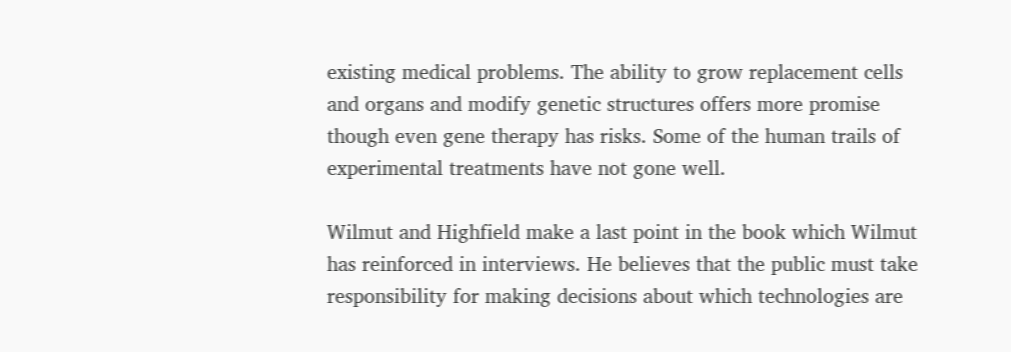existing medical problems. The ability to grow replacement cells and organs and modify genetic structures offers more promise though even gene therapy has risks. Some of the human trails of experimental treatments have not gone well.

Wilmut and Highfield make a last point in the book which Wilmut has reinforced in interviews. He believes that the public must take responsibility for making decisions about which technologies are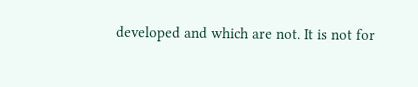developed and which are not. It is not for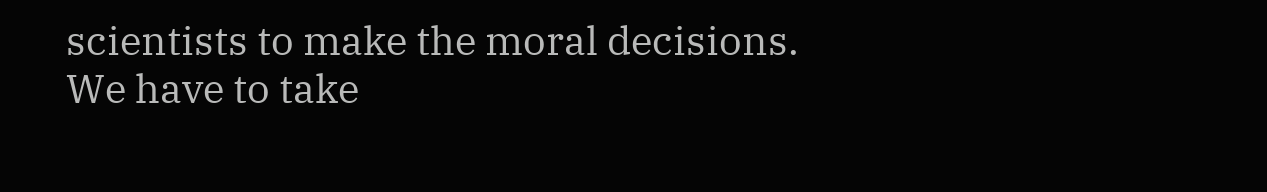scientists to make the moral decisions. We have to take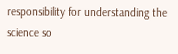responsibility for understanding the science so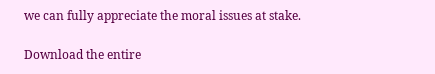we can fully appreciate the moral issues at stake.

Download the entire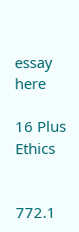essay here

16 Plus Ethics


772.1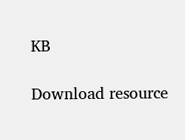KB

Download resource